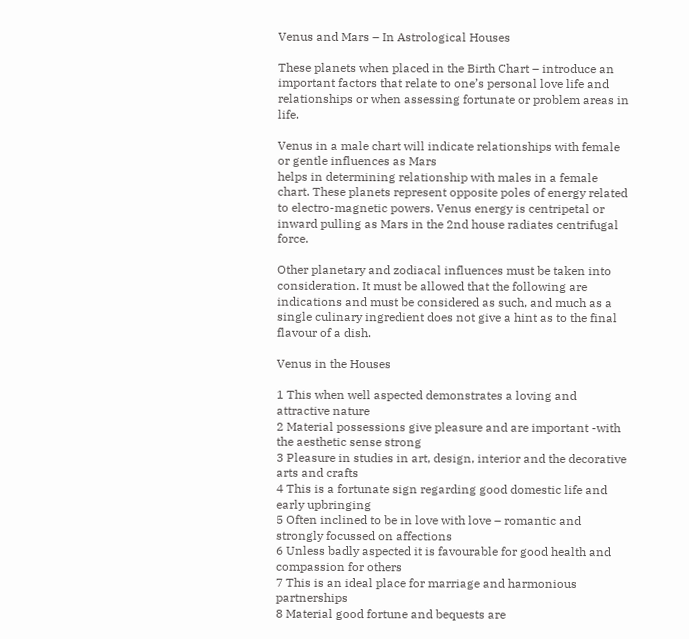Venus and Mars – In Astrological Houses

These planets when placed in the Birth Chart – introduce an important factors that relate to one’s personal love life and relationships or when assessing fortunate or problem areas in life.

Venus in a male chart will indicate relationships with female or gentle influences as Mars
helps in determining relationship with males in a female chart. These planets represent opposite poles of energy related to electro-magnetic powers. Venus energy is centripetal or inward pulling as Mars in the 2nd house radiates centrifugal force.

Other planetary and zodiacal influences must be taken into consideration. It must be allowed that the following are indications and must be considered as such, and much as a single culinary ingredient does not give a hint as to the final flavour of a dish.

Venus in the Houses

1 This when well aspected demonstrates a loving and attractive nature
2 Material possessions give pleasure and are important -with the aesthetic sense strong
3 Pleasure in studies in art, design, interior and the decorative arts and crafts
4 This is a fortunate sign regarding good domestic life and early upbringing
5 Often inclined to be in love with love – romantic and strongly focussed on affections
6 Unless badly aspected it is favourable for good health and compassion for others
7 This is an ideal place for marriage and harmonious partnerships
8 Material good fortune and bequests are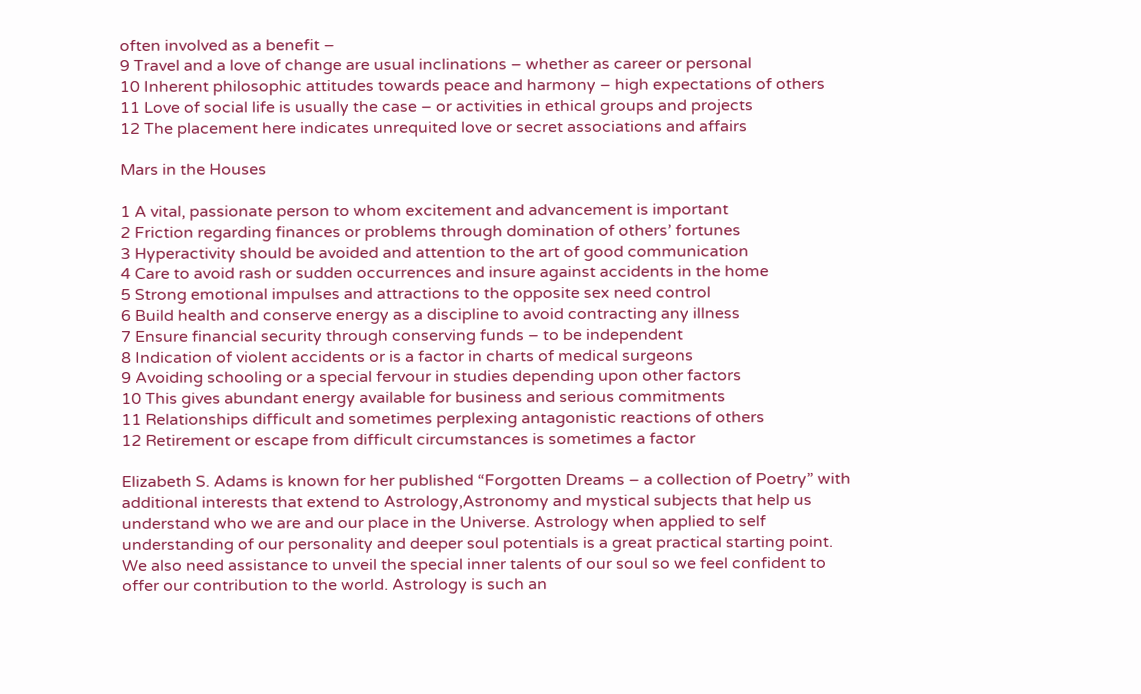often involved as a benefit –
9 Travel and a love of change are usual inclinations – whether as career or personal
10 Inherent philosophic attitudes towards peace and harmony – high expectations of others
11 Love of social life is usually the case – or activities in ethical groups and projects
12 The placement here indicates unrequited love or secret associations and affairs

Mars in the Houses

1 A vital, passionate person to whom excitement and advancement is important
2 Friction regarding finances or problems through domination of others’ fortunes
3 Hyperactivity should be avoided and attention to the art of good communication
4 Care to avoid rash or sudden occurrences and insure against accidents in the home
5 Strong emotional impulses and attractions to the opposite sex need control
6 Build health and conserve energy as a discipline to avoid contracting any illness
7 Ensure financial security through conserving funds – to be independent
8 Indication of violent accidents or is a factor in charts of medical surgeons
9 Avoiding schooling or a special fervour in studies depending upon other factors
10 This gives abundant energy available for business and serious commitments
11 Relationships difficult and sometimes perplexing antagonistic reactions of others
12 Retirement or escape from difficult circumstances is sometimes a factor

Elizabeth S. Adams is known for her published “Forgotten Dreams – a collection of Poetry” with additional interests that extend to Astrology,Astronomy and mystical subjects that help us understand who we are and our place in the Universe. Astrology when applied to self understanding of our personality and deeper soul potentials is a great practical starting point. We also need assistance to unveil the special inner talents of our soul so we feel confident to offer our contribution to the world. Astrology is such an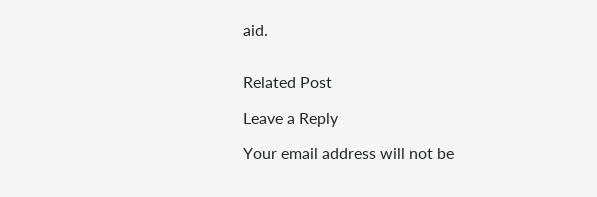aid.


Related Post

Leave a Reply

Your email address will not be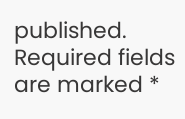published. Required fields are marked *